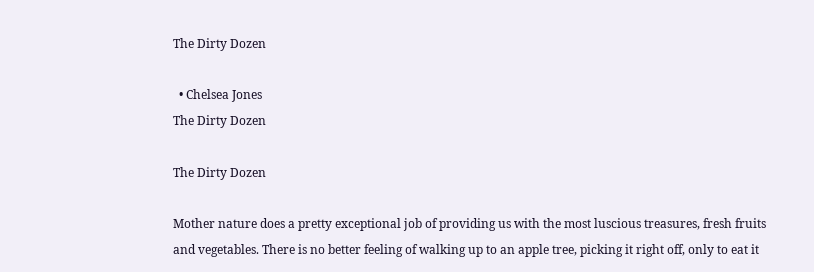The Dirty Dozen

  • Chelsea Jones
The Dirty Dozen

The Dirty Dozen

Mother nature does a pretty exceptional job of providing us with the most luscious treasures, fresh fruits and vegetables. There is no better feeling of walking up to an apple tree, picking it right off, only to eat it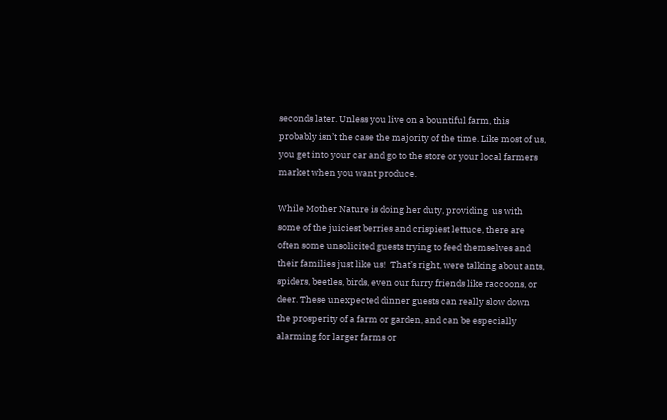seconds later. Unless you live on a bountiful farm, this probably isn’t the case the majority of the time. Like most of us, you get into your car and go to the store or your local farmers market when you want produce.

While Mother Nature is doing her duty, providing  us with some of the juiciest berries and crispiest lettuce, there are often some unsolicited guests trying to feed themselves and their families just like us!  That’s right, were talking about ants, spiders, beetles, birds, even our furry friends like raccoons, or deer. These unexpected dinner guests can really slow down the prosperity of a farm or garden, and can be especially alarming for larger farms or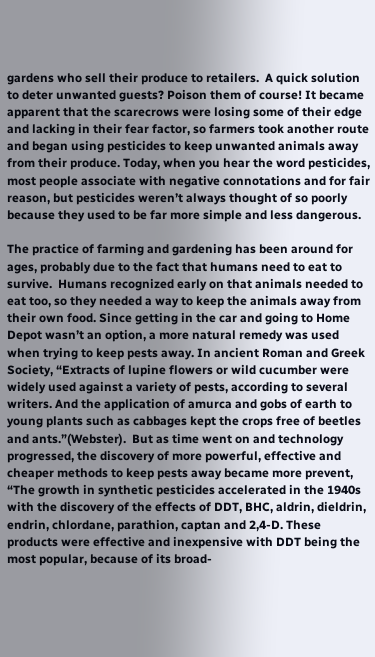gardens who sell their produce to retailers.  A quick solution to deter unwanted guests? Poison them of course! It became apparent that the scarecrows were losing some of their edge and lacking in their fear factor, so farmers took another route and began using pesticides to keep unwanted animals away from their produce. Today, when you hear the word pesticides, most people associate with negative connotations and for fair reason, but pesticides weren’t always thought of so poorly because they used to be far more simple and less dangerous.

The practice of farming and gardening has been around for ages, probably due to the fact that humans need to eat to survive.  Humans recognized early on that animals needed to eat too, so they needed a way to keep the animals away from their own food. Since getting in the car and going to Home Depot wasn’t an option, a more natural remedy was used when trying to keep pests away. In ancient Roman and Greek Society, “Extracts of lupine flowers or wild cucumber were widely used against a variety of pests, according to several writers. And the application of amurca and gobs of earth to young plants such as cabbages kept the crops free of beetles and ants.”(Webster).  But as time went on and technology progressed, the discovery of more powerful, effective and cheaper methods to keep pests away became more prevent, “The growth in synthetic pesticides accelerated in the 1940s with the discovery of the effects of DDT, BHC, aldrin, dieldrin, endrin, chlordane, parathion, captan and 2,4-D. These products were effective and inexpensive with DDT being the most popular, because of its broad-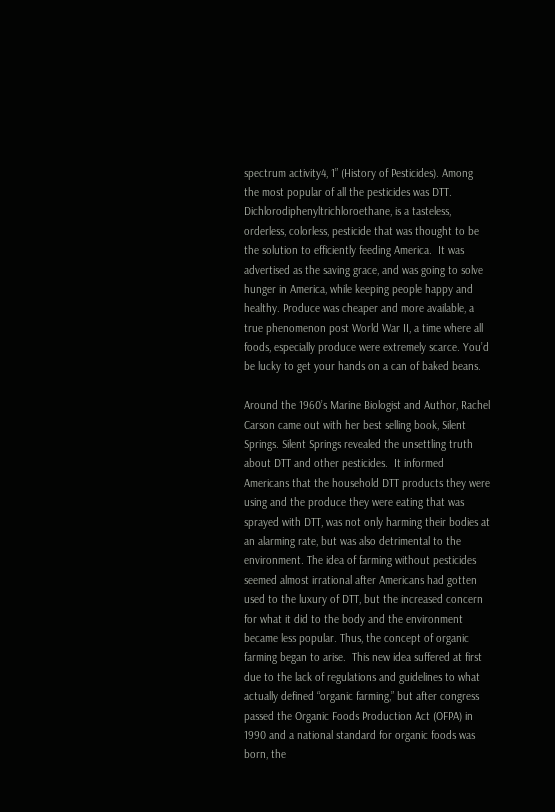spectrum activity4, 1” (History of Pesticides). Among the most popular of all the pesticides was DTT. Dichlorodiphenyltrichloroethane, is a tasteless, orderless, colorless, pesticide that was thought to be the solution to efficiently feeding America.  It was advertised as the saving grace, and was going to solve hunger in America, while keeping people happy and healthy. Produce was cheaper and more available, a true phenomenon post World War II, a time where all foods, especially produce were extremely scarce. You’d be lucky to get your hands on a can of baked beans.

Around the 1960’s Marine Biologist and Author, Rachel Carson came out with her best selling book, Silent Springs. Silent Springs revealed the unsettling truth about DTT and other pesticides.  It informed Americans that the household DTT products they were using and the produce they were eating that was sprayed with DTT, was not only harming their bodies at an alarming rate, but was also detrimental to the environment. The idea of farming without pesticides seemed almost irrational after Americans had gotten used to the luxury of DTT, but the increased concern for what it did to the body and the environment became less popular. Thus, the concept of organic farming began to arise.  This new idea suffered at first due to the lack of regulations and guidelines to what actually defined “organic farming,” but after congress passed the Organic Foods Production Act (OFPA) in 1990 and a national standard for organic foods was born, the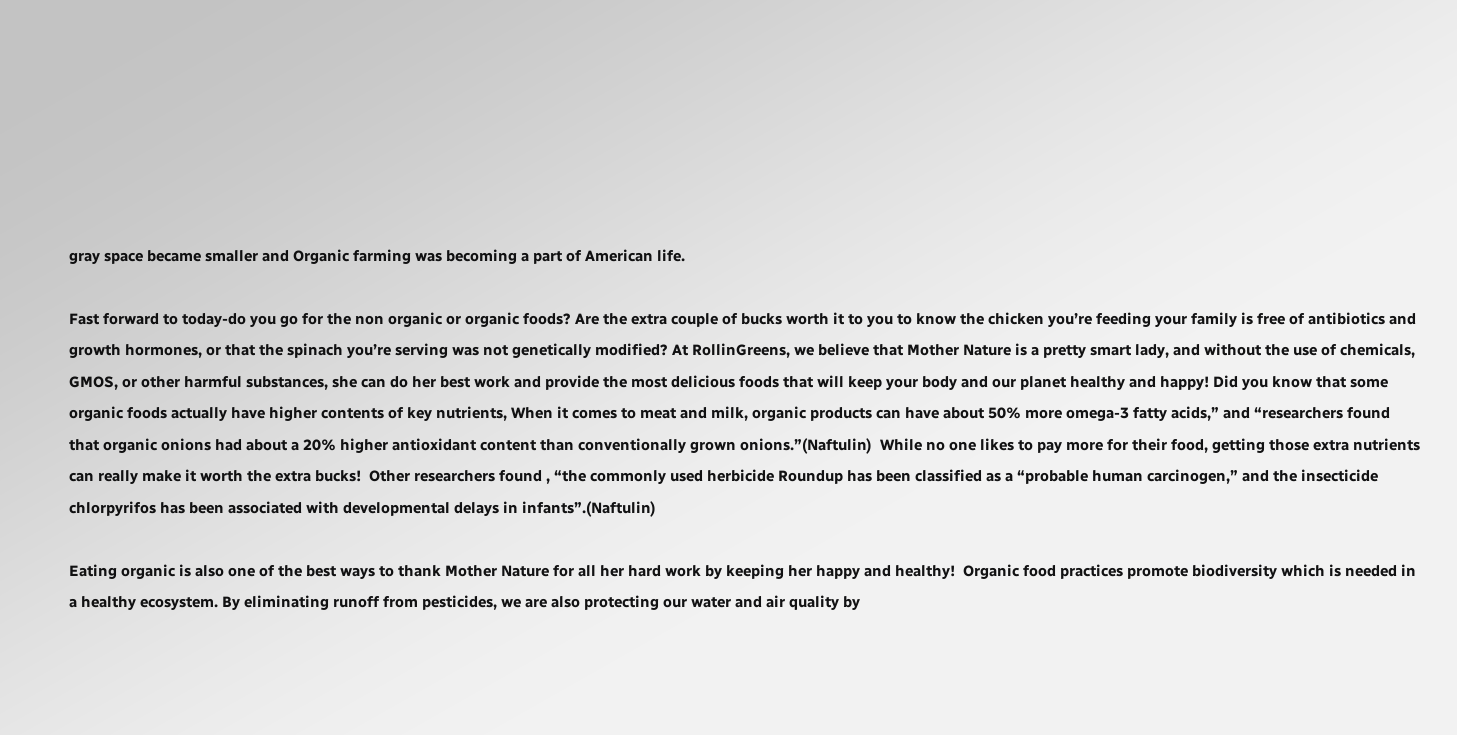gray space became smaller and Organic farming was becoming a part of American life.

Fast forward to today-do you go for the non organic or organic foods? Are the extra couple of bucks worth it to you to know the chicken you’re feeding your family is free of antibiotics and growth hormones, or that the spinach you’re serving was not genetically modified? At RollinGreens, we believe that Mother Nature is a pretty smart lady, and without the use of chemicals, GMOS, or other harmful substances, she can do her best work and provide the most delicious foods that will keep your body and our planet healthy and happy! Did you know that some organic foods actually have higher contents of key nutrients, When it comes to meat and milk, organic products can have about 50% more omega-3 fatty acids,” and “researchers found that organic onions had about a 20% higher antioxidant content than conventionally grown onions.”(Naftulin)  While no one likes to pay more for their food, getting those extra nutrients can really make it worth the extra bucks!  Other researchers found , “the commonly used herbicide Roundup has been classified as a “probable human carcinogen,” and the insecticide chlorpyrifos has been associated with developmental delays in infants”.(Naftulin)

Eating organic is also one of the best ways to thank Mother Nature for all her hard work by keeping her happy and healthy!  Organic food practices promote biodiversity which is needed in a healthy ecosystem. By eliminating runoff from pesticides, we are also protecting our water and air quality by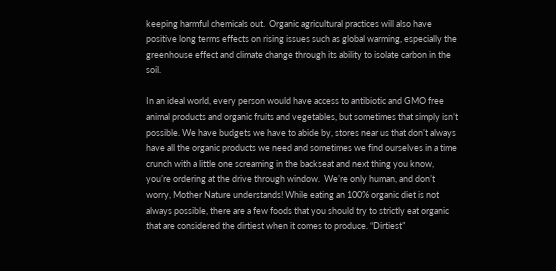keeping harmful chemicals out.  Organic agricultural practices will also have positive long terms effects on rising issues such as global warming, especially the greenhouse effect and climate change through its ability to isolate carbon in the soil.

In an ideal world, every person would have access to antibiotic and GMO free animal products and organic fruits and vegetables, but sometimes that simply isn’t possible. We have budgets we have to abide by, stores near us that don’t always have all the organic products we need and sometimes we find ourselves in a time crunch with a little one screaming in the backseat and next thing you know, you’re ordering at the drive through window.  We’re only human, and don’t worry, Mother Nature understands! While eating an 100% organic diet is not always possible, there are a few foods that you should try to strictly eat organic that are considered the dirtiest when it comes to produce. “Dirtiest”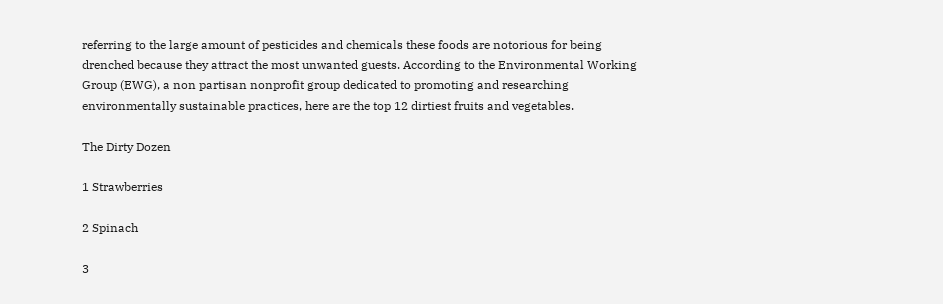referring to the large amount of pesticides and chemicals these foods are notorious for being drenched because they attract the most unwanted guests. According to the Environmental Working Group (EWG), a non partisan nonprofit group dedicated to promoting and researching environmentally sustainable practices, here are the top 12 dirtiest fruits and vegetables.

The Dirty Dozen

1 Strawberries

2 Spinach

3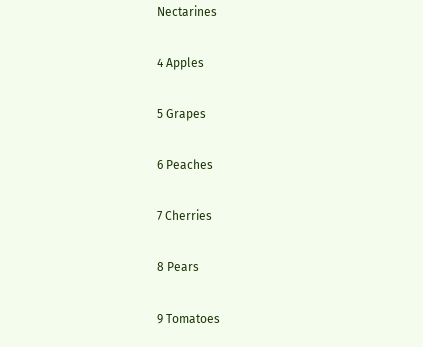Nectarines

4 Apples

5 Grapes

6 Peaches

7 Cherries

8 Pears

9 Tomatoes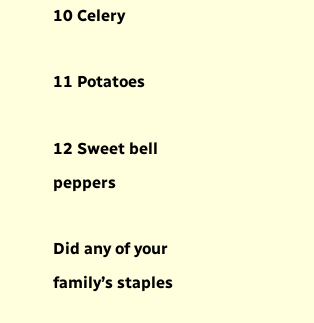10 Celery

11 Potatoes

12 Sweet bell peppers

Did any of your family’s staples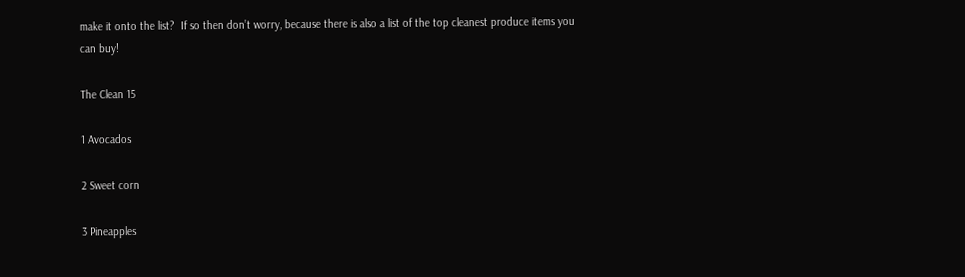make it onto the list?  If so then don’t worry, because there is also a list of the top cleanest produce items you can buy!

The Clean 15

1 Avocados

2 Sweet corn

3 Pineapples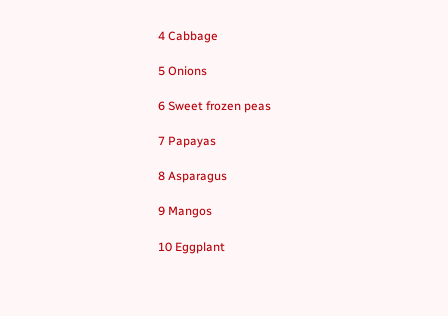4 Cabbage

5 Onions

6 Sweet frozen peas

7 Papayas

8 Asparagus

9 Mangos

10 Eggplant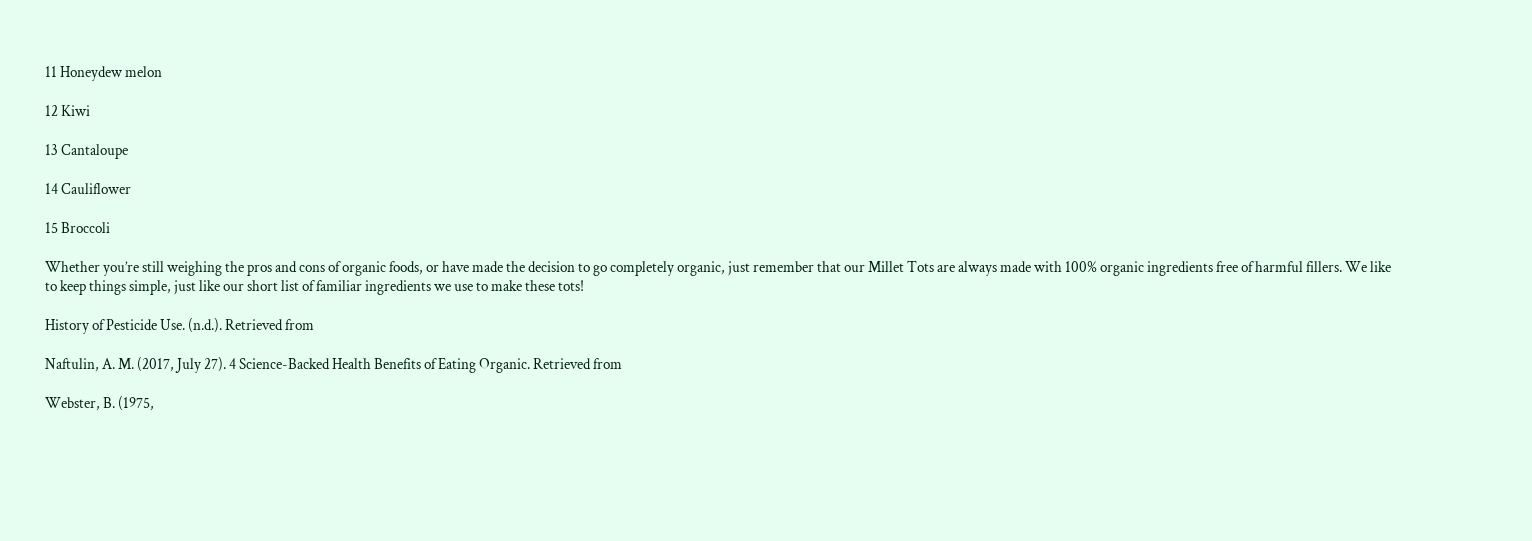11 Honeydew melon

12 Kiwi

13 Cantaloupe

14 Cauliflower

15 Broccoli

Whether you’re still weighing the pros and cons of organic foods, or have made the decision to go completely organic, just remember that our Millet Tots are always made with 100% organic ingredients free of harmful fillers. We like to keep things simple, just like our short list of familiar ingredients we use to make these tots!

History of Pesticide Use. (n.d.). Retrieved from

Naftulin, A. M. (2017, July 27). 4 Science-Backed Health Benefits of Eating Organic. Retrieved from

Webster, B. (1975,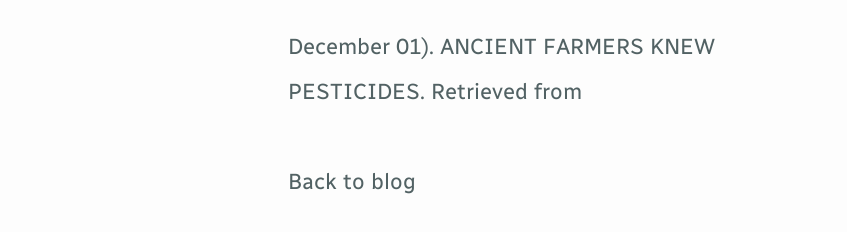December 01). ANCIENT FARMERS KNEW PESTICIDES. Retrieved from

Back to blog